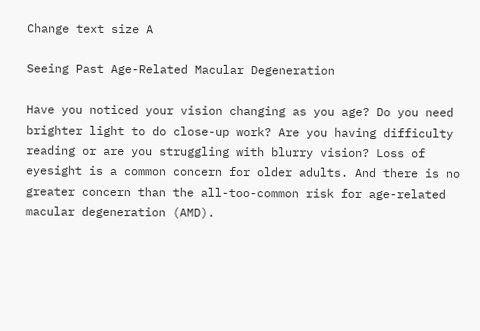Change text size A

Seeing Past Age-Related Macular Degeneration

Have you noticed your vision changing as you age? Do you need brighter light to do close-up work? Are you having difficulty reading or are you struggling with blurry vision? Loss of eyesight is a common concern for older adults. And there is no greater concern than the all-too-common risk for age-related macular degeneration (AMD).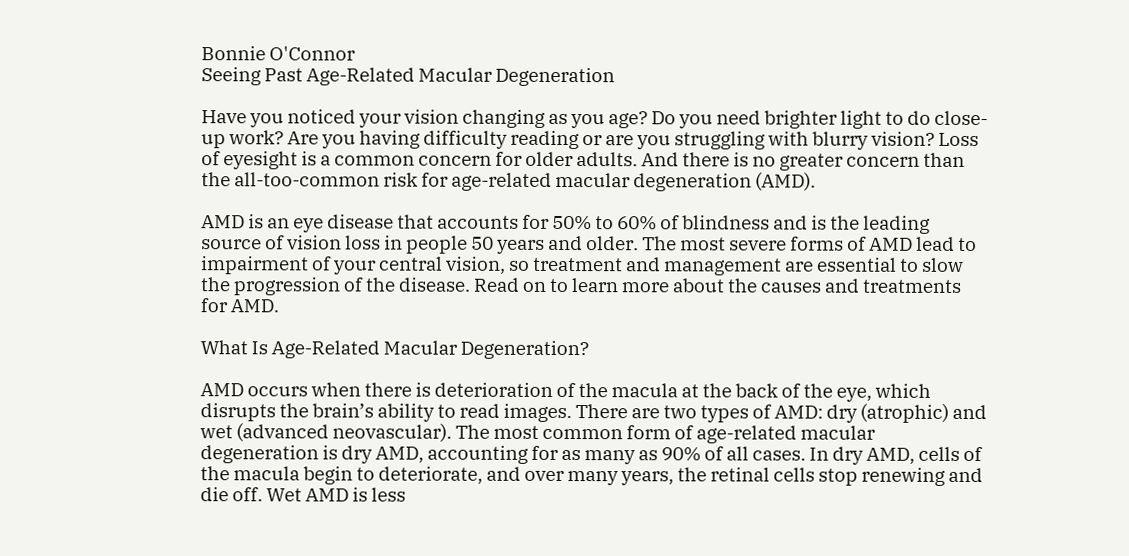Bonnie O'Connor
Seeing Past Age-Related Macular Degeneration

Have you noticed your vision changing as you age? Do you need brighter light to do close-up work? Are you having difficulty reading or are you struggling with blurry vision? Loss of eyesight is a common concern for older adults. And there is no greater concern than the all-too-common risk for age-related macular degeneration (AMD).

AMD is an eye disease that accounts for 50% to 60% of blindness and is the leading source of vision loss in people 50 years and older. The most severe forms of AMD lead to impairment of your central vision, so treatment and management are essential to slow the progression of the disease. Read on to learn more about the causes and treatments for AMD.

What Is Age-Related Macular Degeneration?

AMD occurs when there is deterioration of the macula at the back of the eye, which disrupts the brain’s ability to read images. There are two types of AMD: dry (atrophic) and wet (advanced neovascular). The most common form of age-related macular degeneration is dry AMD, accounting for as many as 90% of all cases. In dry AMD, cells of the macula begin to deteriorate, and over many years, the retinal cells stop renewing and die off. Wet AMD is less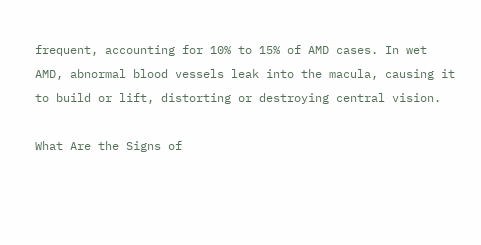frequent, accounting for 10% to 15% of AMD cases. In wet AMD, abnormal blood vessels leak into the macula, causing it to build or lift, distorting or destroying central vision.

What Are the Signs of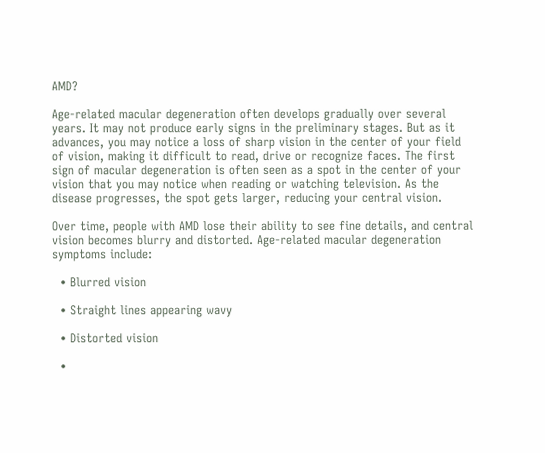AMD?

Age-related macular degeneration often develops gradually over several years. It may not produce early signs in the preliminary stages. But as it advances, you may notice a loss of sharp vision in the center of your field of vision, making it difficult to read, drive or recognize faces. The first sign of macular degeneration is often seen as a spot in the center of your vision that you may notice when reading or watching television. As the disease progresses, the spot gets larger, reducing your central vision.

Over time, people with AMD lose their ability to see fine details, and central vision becomes blurry and distorted. Age-related macular degeneration symptoms include:

  • Blurred vision

  • Straight lines appearing wavy

  • Distorted vision

  •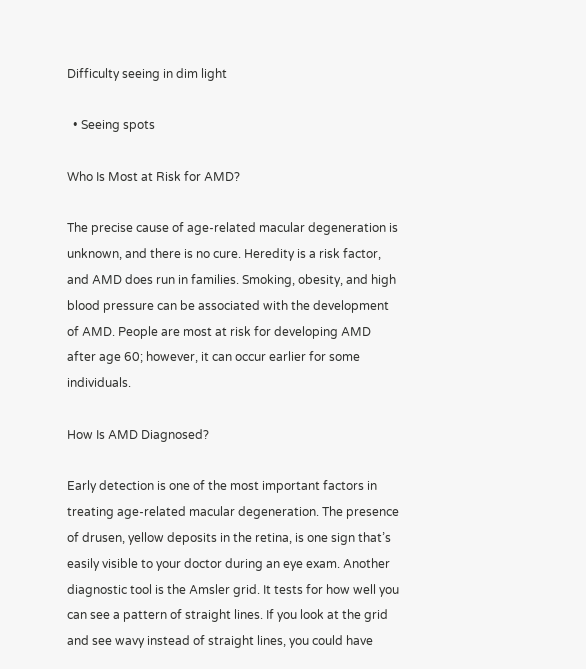Difficulty seeing in dim light

  • Seeing spots

Who Is Most at Risk for AMD?

The precise cause of age-related macular degeneration is unknown, and there is no cure. Heredity is a risk factor, and AMD does run in families. Smoking, obesity, and high blood pressure can be associated with the development of AMD. People are most at risk for developing AMD after age 60; however, it can occur earlier for some individuals.

How Is AMD Diagnosed?

Early detection is one of the most important factors in treating age-related macular degeneration. The presence of drusen, yellow deposits in the retina, is one sign that’s easily visible to your doctor during an eye exam. Another diagnostic tool is the Amsler grid. It tests for how well you can see a pattern of straight lines. If you look at the grid and see wavy instead of straight lines, you could have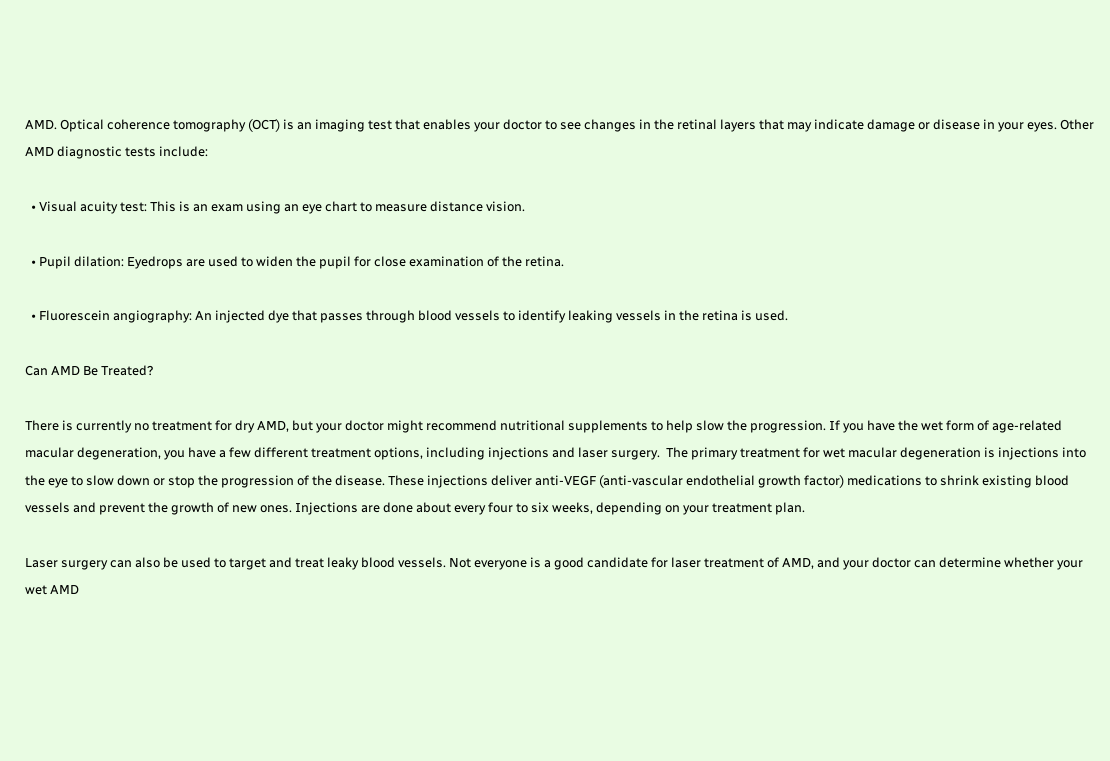AMD. Optical coherence tomography (OCT) is an imaging test that enables your doctor to see changes in the retinal layers that may indicate damage or disease in your eyes. Other AMD diagnostic tests include:

  • Visual acuity test: This is an exam using an eye chart to measure distance vision.

  • Pupil dilation: Eyedrops are used to widen the pupil for close examination of the retina.

  • Fluorescein angiography: An injected dye that passes through blood vessels to identify leaking vessels in the retina is used.

Can AMD Be Treated?

There is currently no treatment for dry AMD, but your doctor might recommend nutritional supplements to help slow the progression. If you have the wet form of age-related macular degeneration, you have a few different treatment options, including injections and laser surgery.  The primary treatment for wet macular degeneration is injections into the eye to slow down or stop the progression of the disease. These injections deliver anti-VEGF (anti-vascular endothelial growth factor) medications to shrink existing blood vessels and prevent the growth of new ones. Injections are done about every four to six weeks, depending on your treatment plan.

Laser surgery can also be used to target and treat leaky blood vessels. Not everyone is a good candidate for laser treatment of AMD, and your doctor can determine whether your wet AMD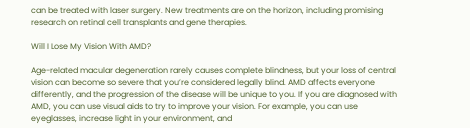can be treated with laser surgery. New treatments are on the horizon, including promising research on retinal cell transplants and gene therapies.

Will I Lose My Vision With AMD?

Age-related macular degeneration rarely causes complete blindness, but your loss of central vision can become so severe that you’re considered legally blind. AMD affects everyone differently, and the progression of the disease will be unique to you. If you are diagnosed with AMD, you can use visual aids to try to improve your vision. For example, you can use eyeglasses, increase light in your environment, and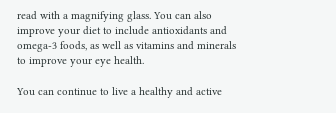read with a magnifying glass. You can also improve your diet to include antioxidants and omega-3 foods, as well as vitamins and minerals to improve your eye health.

You can continue to live a healthy and active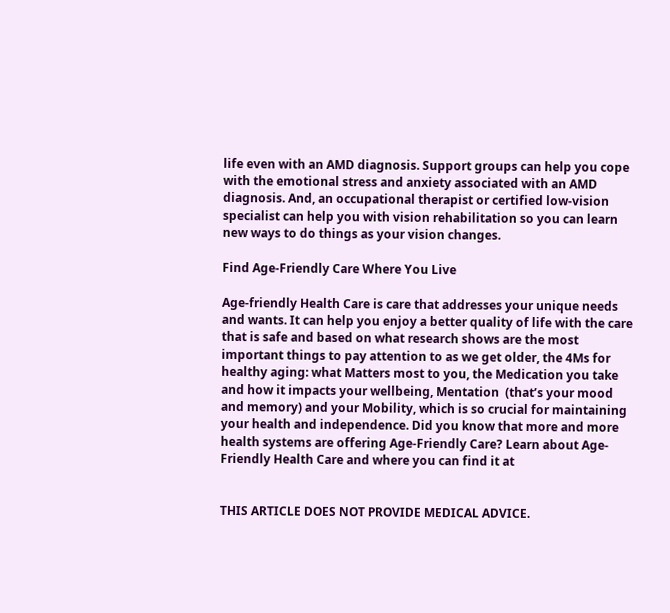life even with an AMD diagnosis. Support groups can help you cope with the emotional stress and anxiety associated with an AMD diagnosis. And, an occupational therapist or certified low-vision specialist can help you with vision rehabilitation so you can learn new ways to do things as your vision changes.

Find Age-Friendly Care Where You Live

Age-friendly Health Care is care that addresses your unique needs and wants. It can help you enjoy a better quality of life with the care that is safe and based on what research shows are the most important things to pay attention to as we get older, the 4Ms for healthy aging: what Matters most to you, the Medication you take and how it impacts your wellbeing, Mentation  (that’s your mood and memory) and your Mobility, which is so crucial for maintaining your health and independence. Did you know that more and more health systems are offering Age-Friendly Care? Learn about Age-Friendly Health Care and where you can find it at


THIS ARTICLE DOES NOT PROVIDE MEDICAL ADVICE.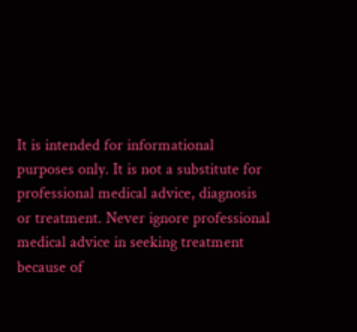It is intended for informational purposes only. It is not a substitute for professional medical advice, diagnosis or treatment. Never ignore professional medical advice in seeking treatment because of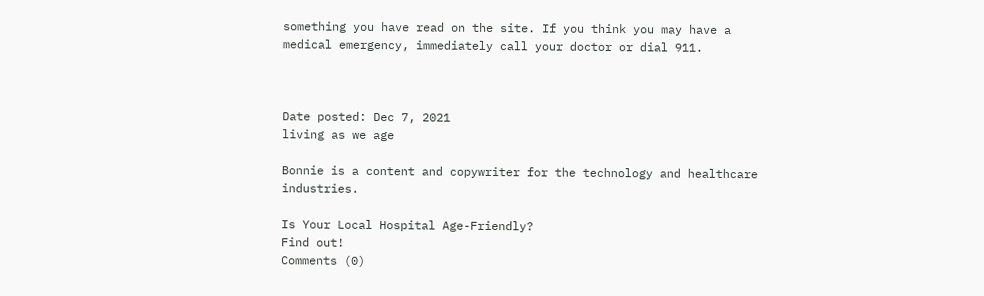something you have read on the site. If you think you may have a medical emergency, immediately call your doctor or dial 911.



Date posted: Dec 7, 2021
living as we age

Bonnie is a content and copywriter for the technology and healthcare industries.

Is Your Local Hospital Age-Friendly?
Find out!
Comments (0)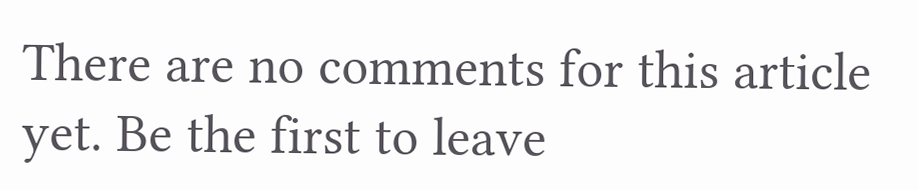There are no comments for this article yet. Be the first to leave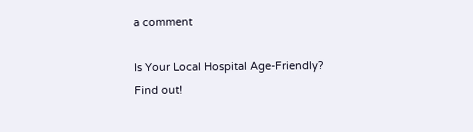a comment

Is Your Local Hospital Age-Friendly?
Find out!